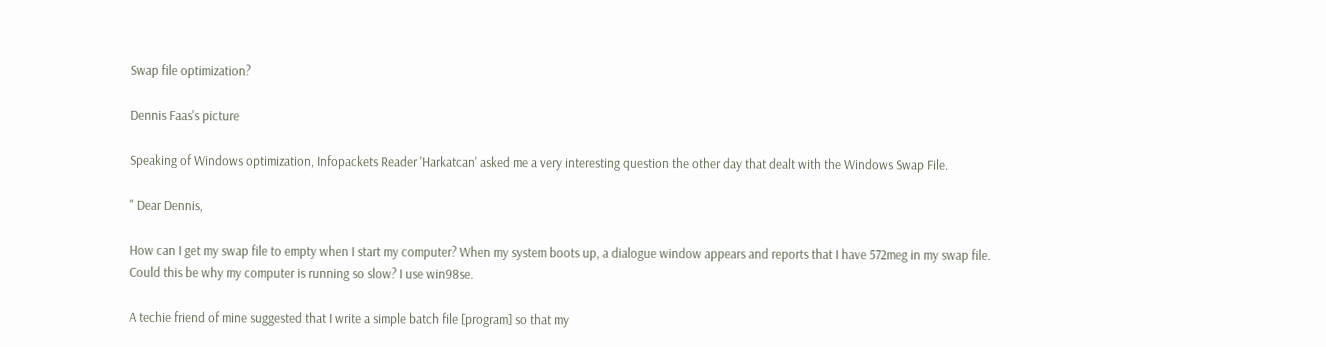Swap file optimization?

Dennis Faas's picture

Speaking of Windows optimization, Infopackets Reader 'Harkatcan' asked me a very interesting question the other day that dealt with the Windows Swap File.

" Dear Dennis,

How can I get my swap file to empty when I start my computer? When my system boots up, a dialogue window appears and reports that I have 572meg in my swap file. Could this be why my computer is running so slow? I use win98se.

A techie friend of mine suggested that I write a simple batch file [program] so that my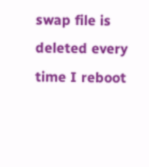swap file is deleted every time I reboot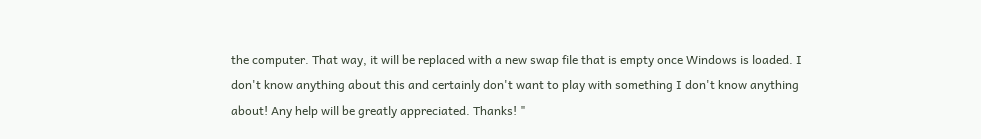the computer. That way, it will be replaced with a new swap file that is empty once Windows is loaded. I don't know anything about this and certainly don't want to play with something I don't know anything about! Any help will be greatly appreciated. Thanks! "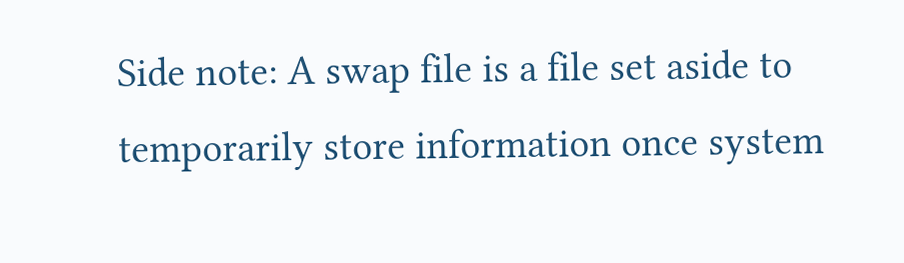Side note: A swap file is a file set aside to temporarily store information once system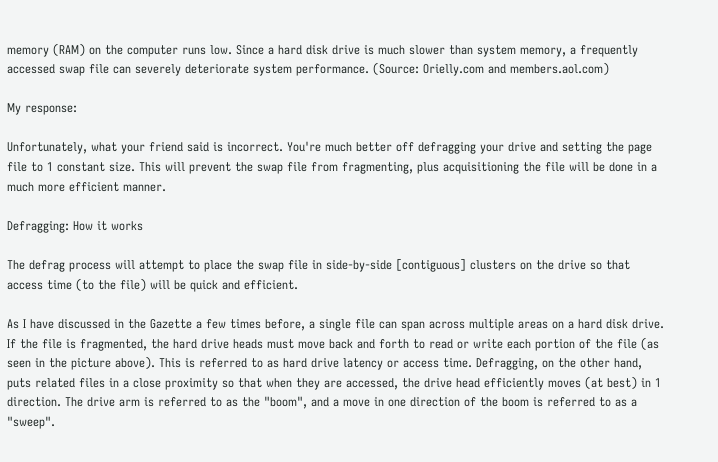memory (RAM) on the computer runs low. Since a hard disk drive is much slower than system memory, a frequently accessed swap file can severely deteriorate system performance. (Source: Orielly.com and members.aol.com)

My response:

Unfortunately, what your friend said is incorrect. You're much better off defragging your drive and setting the page file to 1 constant size. This will prevent the swap file from fragmenting, plus acquisitioning the file will be done in a much more efficient manner.

Defragging: How it works

The defrag process will attempt to place the swap file in side-by-side [contiguous] clusters on the drive so that access time (to the file) will be quick and efficient.

As I have discussed in the Gazette a few times before, a single file can span across multiple areas on a hard disk drive. If the file is fragmented, the hard drive heads must move back and forth to read or write each portion of the file (as seen in the picture above). This is referred to as hard drive latency or access time. Defragging, on the other hand, puts related files in a close proximity so that when they are accessed, the drive head efficiently moves (at best) in 1 direction. The drive arm is referred to as the "boom", and a move in one direction of the boom is referred to as a "sweep".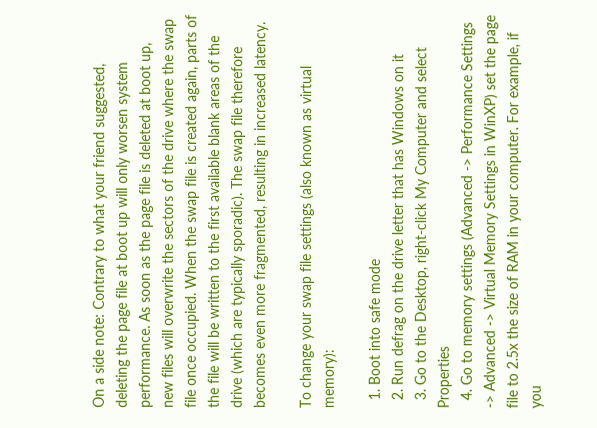On a side note: Contrary to what your friend suggested, deleting the page file at boot up will only worsen system performance. As soon as the page file is deleted at boot up, new files will overwrite the sectors of the drive where the swap file once occupied. When the swap file is created again, parts of the file will be written to the first available blank areas of the drive (which are typically sporadic). The swap file therefore becomes even more fragmented, resulting in increased latency.

To change your swap file settings (also known as virtual memory):

  1. Boot into safe mode
  2. Run defrag on the drive letter that has Windows on it
  3. Go to the Desktop, right-click My Computer and select Properties
  4. Go to memory settings (Advanced -> Performance Settings -> Advanced -> Virtual Memory Settings in WinXP) set the page file to 2.5x the size of RAM in your computer. For example, if you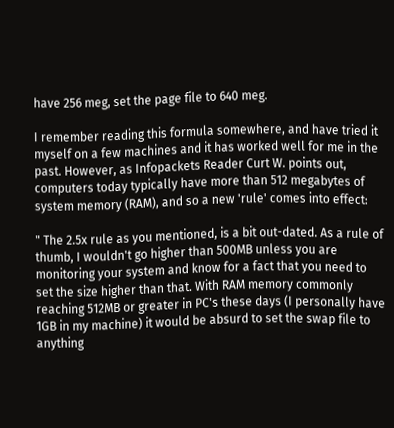have 256 meg, set the page file to 640 meg.

I remember reading this formula somewhere, and have tried it myself on a few machines and it has worked well for me in the past. However, as Infopackets Reader Curt W. points out, computers today typically have more than 512 megabytes of system memory (RAM), and so a new 'rule' comes into effect:

" The 2.5x rule as you mentioned, is a bit out-dated. As a rule of thumb, I wouldn't go higher than 500MB unless you are monitoring your system and know for a fact that you need to set the size higher than that. With RAM memory commonly reaching 512MB or greater in PC's these days (I personally have 1GB in my machine) it would be absurd to set the swap file to anything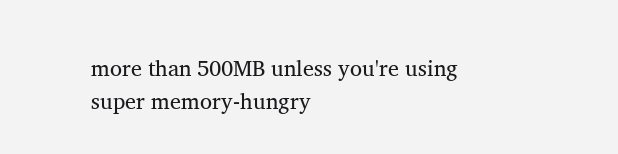more than 500MB unless you're using super memory-hungry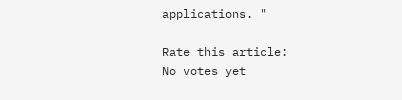applications. "

Rate this article:
No votes yet